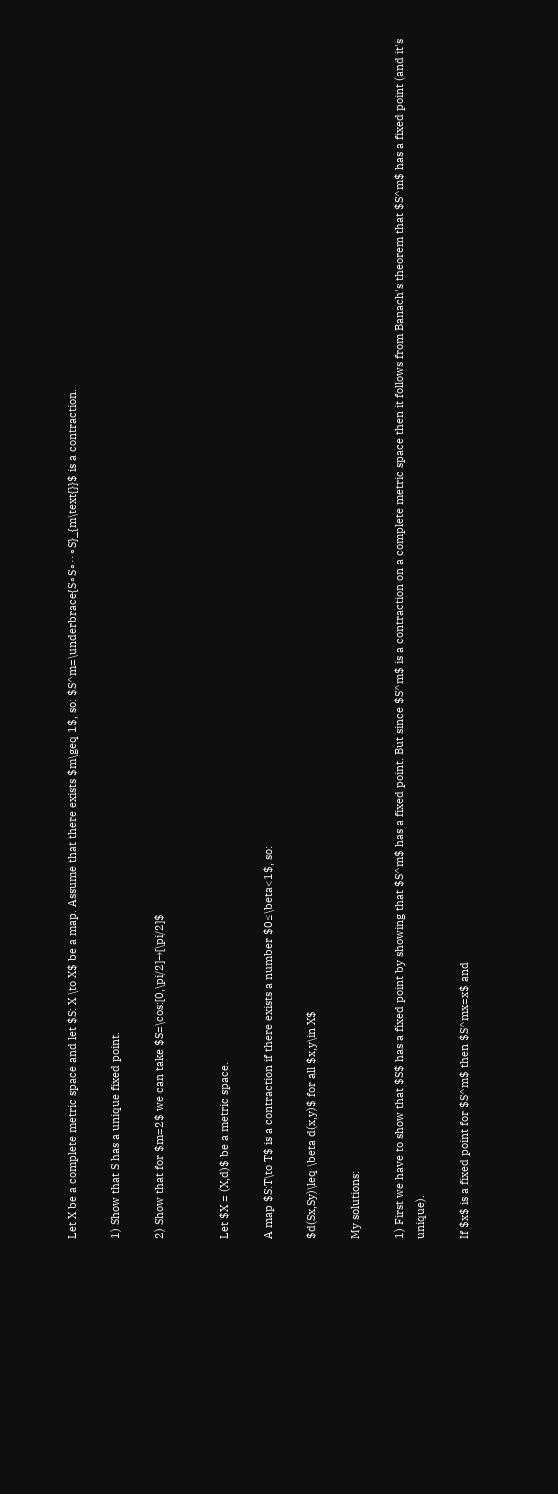Let X be a complete metric space and let $S: X \to X$ be a map. Assume that there exists $m\geq 1$, so: $S^m=\underbrace{S∘S∘··∘S}_{m\text{}}$ is a contraction.

1) Show that S has a unique fixed point.

2) Show that for $m=2$ we can take $S=\cos:[0,\pi/2]→[\pi/2]$


Let $X = (X,d)$ be a metric space.

A map $S:T\to T$ is a contraction if there exists a number $0≤\beta<1$, so:

$d(Sx,Sy)\leq \beta d(x,y)$ for all $x,y\in X$

My solutions:

1) First we have to show that $S$ has a fixed point by showing that $S^m$ has a fixed point. But since $S^m$ is a contraction on a complete metric space then it follows from Banach's theorem that $S^m$ has a fixed point (and it's unique).

If $x$ is a fixed point for $S^m$ then $S^mx=x$ and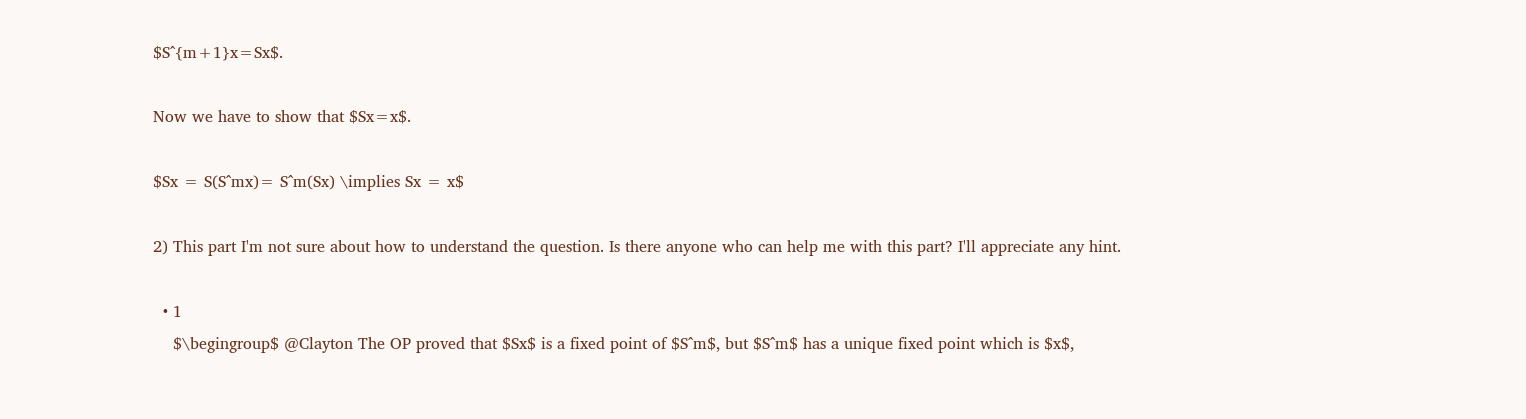$S^{m+1}x=Sx$.

Now we have to show that $Sx=x$.

$Sx = S(S^mx)= S^m(Sx) \implies Sx = x$

2) This part I'm not sure about how to understand the question. Is there anyone who can help me with this part? I'll appreciate any hint.

  • 1
    $\begingroup$ @Clayton The OP proved that $Sx$ is a fixed point of $S^m$, but $S^m$ has a unique fixed point which is $x$,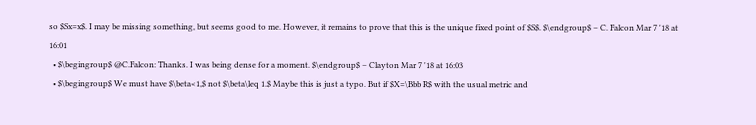so $Sx=x$. I may be missing something, but seems good to me. However, it remains to prove that this is the unique fixed point of $S$. $\endgroup$ – C. Falcon Mar 7 '18 at 16:01
  • $\begingroup$ @C.Falcon: Thanks. I was being dense for a moment. $\endgroup$ – Clayton Mar 7 '18 at 16:03
  • $\begingroup$ We must have $\beta<1,$ not $\beta\leq 1.$ Maybe this is just a typo. But if $X=\Bbb R$ with the usual metric and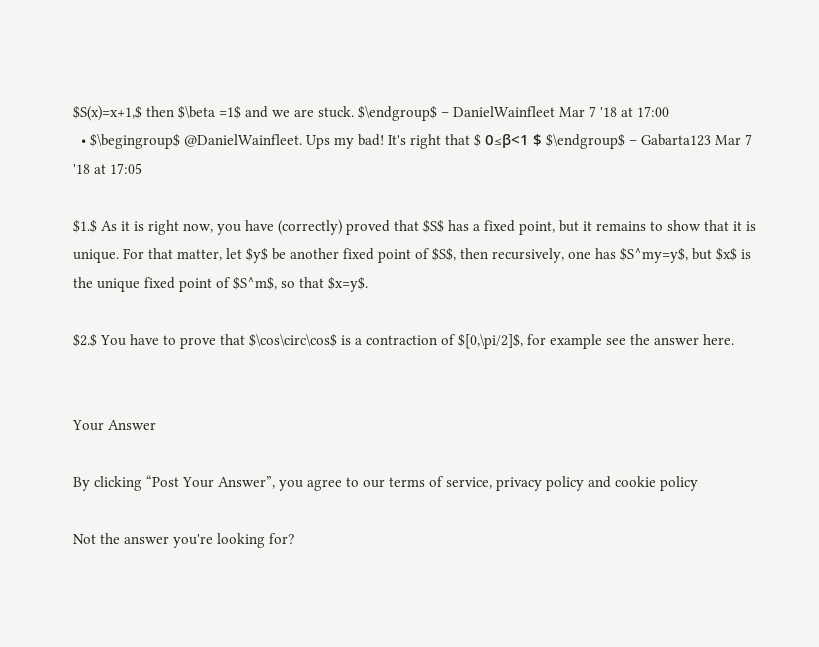$S(x)=x+1,$ then $\beta =1$ and we are stuck. $\endgroup$ – DanielWainfleet Mar 7 '18 at 17:00
  • $\begingroup$ @DanielWainfleet. Ups my bad! It's right that $ 0≤β<1 $ $\endgroup$ – Gabarta123 Mar 7 '18 at 17:05

$1.$ As it is right now, you have (correctly) proved that $S$ has a fixed point, but it remains to show that it is unique. For that matter, let $y$ be another fixed point of $S$, then recursively, one has $S^my=y$, but $x$ is the unique fixed point of $S^m$, so that $x=y$.

$2.$ You have to prove that $\cos\circ\cos$ is a contraction of $[0,\pi/2]$, for example see the answer here.


Your Answer

By clicking “Post Your Answer”, you agree to our terms of service, privacy policy and cookie policy

Not the answer you're looking for?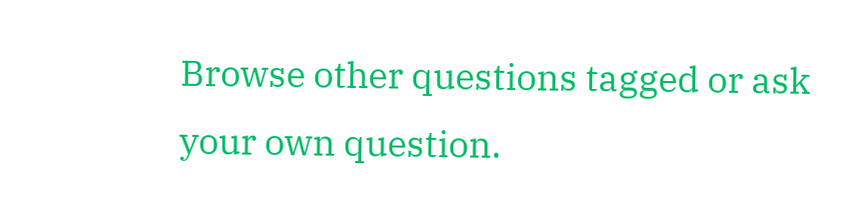Browse other questions tagged or ask your own question.